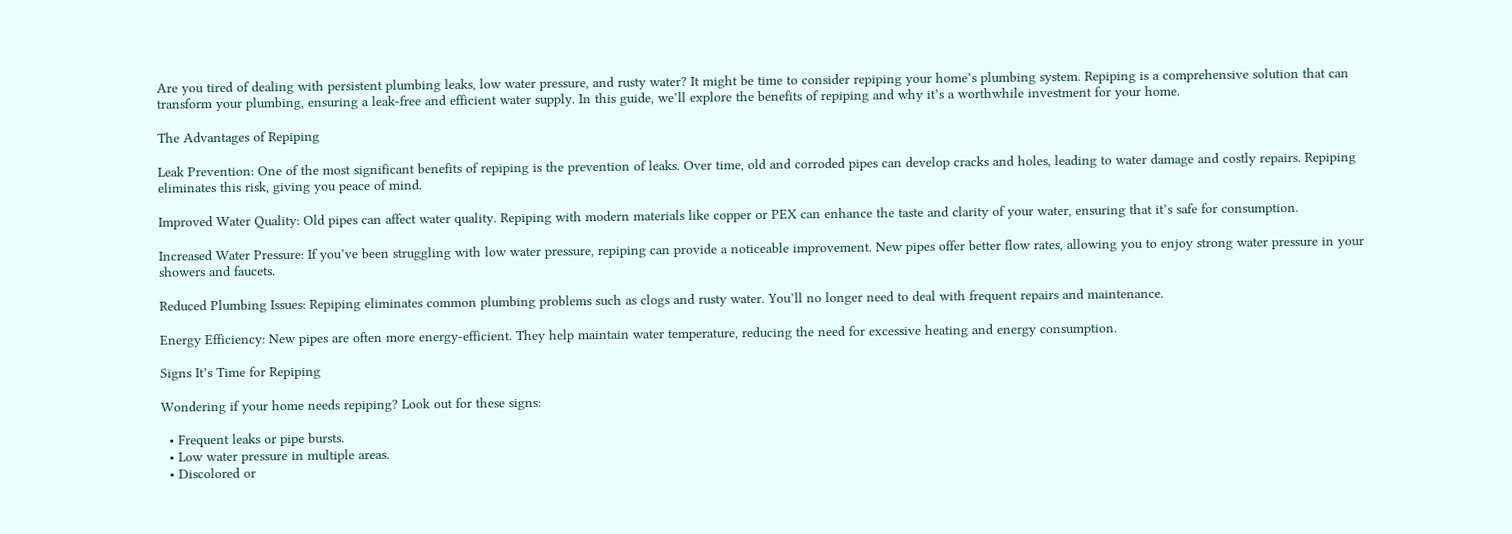Are you tired of dealing with persistent plumbing leaks, low water pressure, and rusty water? It might be time to consider repiping your home’s plumbing system. Repiping is a comprehensive solution that can transform your plumbing, ensuring a leak-free and efficient water supply. In this guide, we’ll explore the benefits of repiping and why it’s a worthwhile investment for your home.

The Advantages of Repiping

Leak Prevention: One of the most significant benefits of repiping is the prevention of leaks. Over time, old and corroded pipes can develop cracks and holes, leading to water damage and costly repairs. Repiping eliminates this risk, giving you peace of mind.

Improved Water Quality: Old pipes can affect water quality. Repiping with modern materials like copper or PEX can enhance the taste and clarity of your water, ensuring that it’s safe for consumption.

Increased Water Pressure: If you’ve been struggling with low water pressure, repiping can provide a noticeable improvement. New pipes offer better flow rates, allowing you to enjoy strong water pressure in your showers and faucets.

Reduced Plumbing Issues: Repiping eliminates common plumbing problems such as clogs and rusty water. You’ll no longer need to deal with frequent repairs and maintenance.

Energy Efficiency: New pipes are often more energy-efficient. They help maintain water temperature, reducing the need for excessive heating and energy consumption.

Signs It’s Time for Repiping

Wondering if your home needs repiping? Look out for these signs:

  • Frequent leaks or pipe bursts.
  • Low water pressure in multiple areas.
  • Discolored or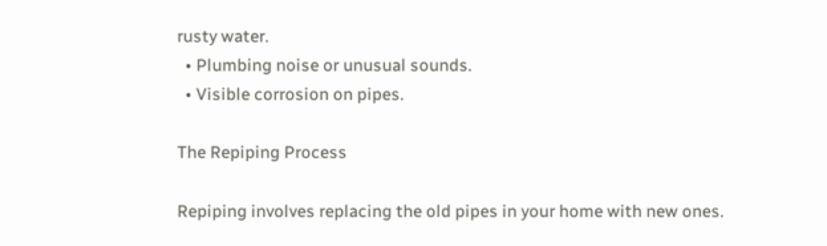rusty water.
  • Plumbing noise or unusual sounds.
  • Visible corrosion on pipes.

The Repiping Process

Repiping involves replacing the old pipes in your home with new ones.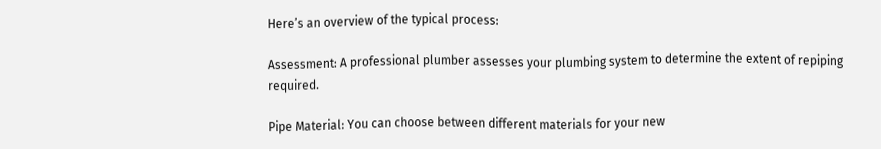Here’s an overview of the typical process:

Assessment: A professional plumber assesses your plumbing system to determine the extent of repiping required.

Pipe Material: You can choose between different materials for your new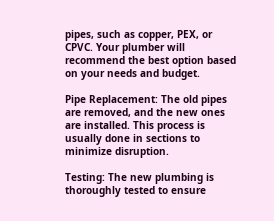pipes, such as copper, PEX, or CPVC. Your plumber will recommend the best option based on your needs and budget.

Pipe Replacement: The old pipes are removed, and the new ones are installed. This process is usually done in sections to minimize disruption.

Testing: The new plumbing is thoroughly tested to ensure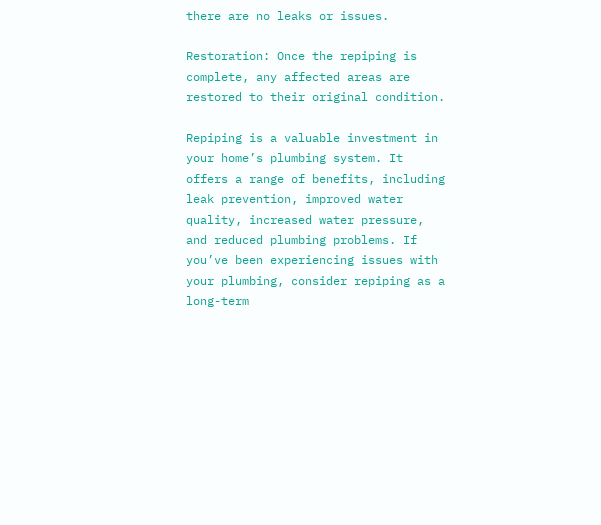there are no leaks or issues.

Restoration: Once the repiping is complete, any affected areas are restored to their original condition.

Repiping is a valuable investment in your home’s plumbing system. It offers a range of benefits, including leak prevention, improved water quality, increased water pressure, and reduced plumbing problems. If you’ve been experiencing issues with your plumbing, consider repiping as a long-term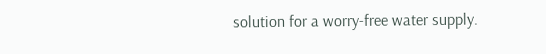solution for a worry-free water supply.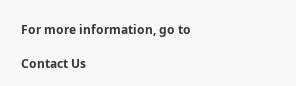For more information, go to

Contact Us